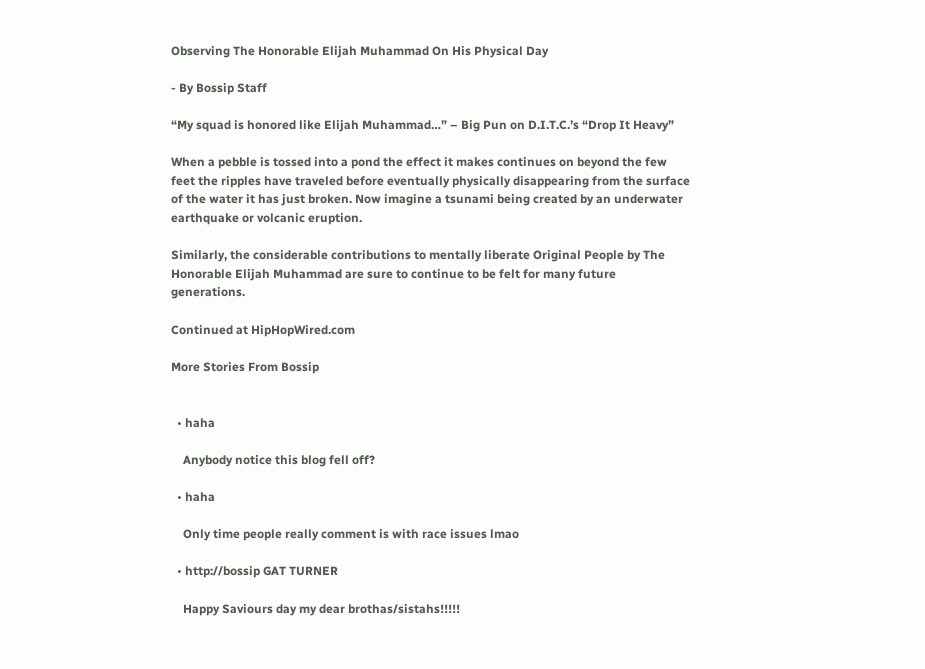Observing The Honorable Elijah Muhammad On His Physical Day

- By Bossip Staff

“My squad is honored like Elijah Muhammad…” – Big Pun on D.I.T.C.’s “Drop It Heavy”

When a pebble is tossed into a pond the effect it makes continues on beyond the few feet the ripples have traveled before eventually physically disappearing from the surface of the water it has just broken. Now imagine a tsunami being created by an underwater earthquake or volcanic eruption.

Similarly, the considerable contributions to mentally liberate Original People by The Honorable Elijah Muhammad are sure to continue to be felt for many future generations.

Continued at HipHopWired.com

More Stories From Bossip


  • haha

    Anybody notice this blog fell off?

  • haha

    Only time people really comment is with race issues lmao

  • http://bossip GAT TURNER

    Happy Saviours day my dear brothas/sistahs!!!!!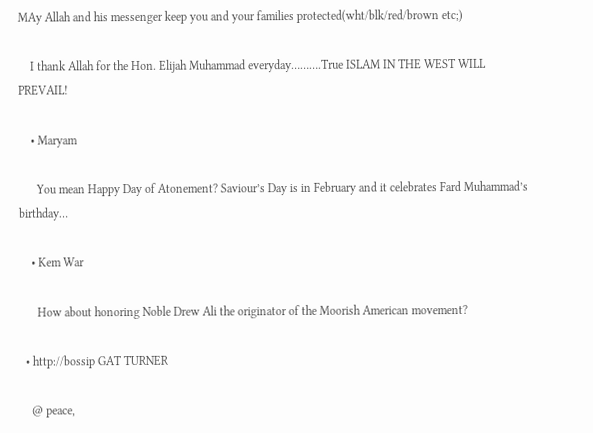MAy Allah and his messenger keep you and your families protected(wht/blk/red/brown etc;)

    I thank Allah for the Hon. Elijah Muhammad everyday……….True ISLAM IN THE WEST WILL PREVAIL!

    • Maryam

      You mean Happy Day of Atonement? Saviour’s Day is in February and it celebrates Fard Muhammad’s birthday…

    • Kem War

      How about honoring Noble Drew Ali the originator of the Moorish American movement?

  • http://bossip GAT TURNER

    @ peace,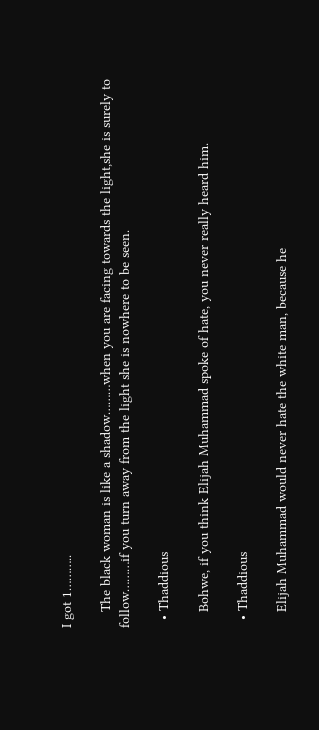I got 1………..

    The black woman is like a shadow………when you are facing towards the light,she is surely to follow………if you turn away from the light she is nowhere to be seen.

  • Thaddious

    Bohwe, if you think Elijah Muhammad spoke of hate, you never really heard him.

  • Thaddious

    Elijah Muhammad would never hate the white man, because he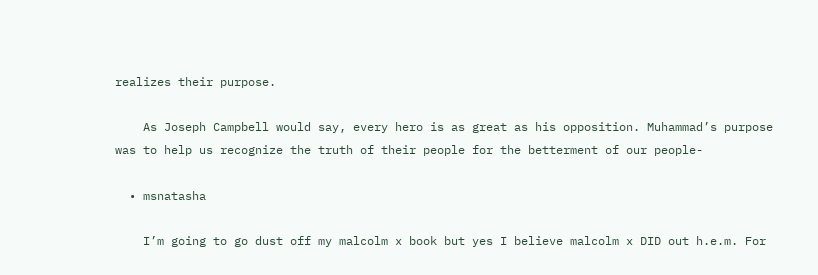realizes their purpose.

    As Joseph Campbell would say, every hero is as great as his opposition. Muhammad’s purpose was to help us recognize the truth of their people for the betterment of our people-

  • msnatasha

    I’m going to go dust off my malcolm x book but yes I believe malcolm x DID out h.e.m. For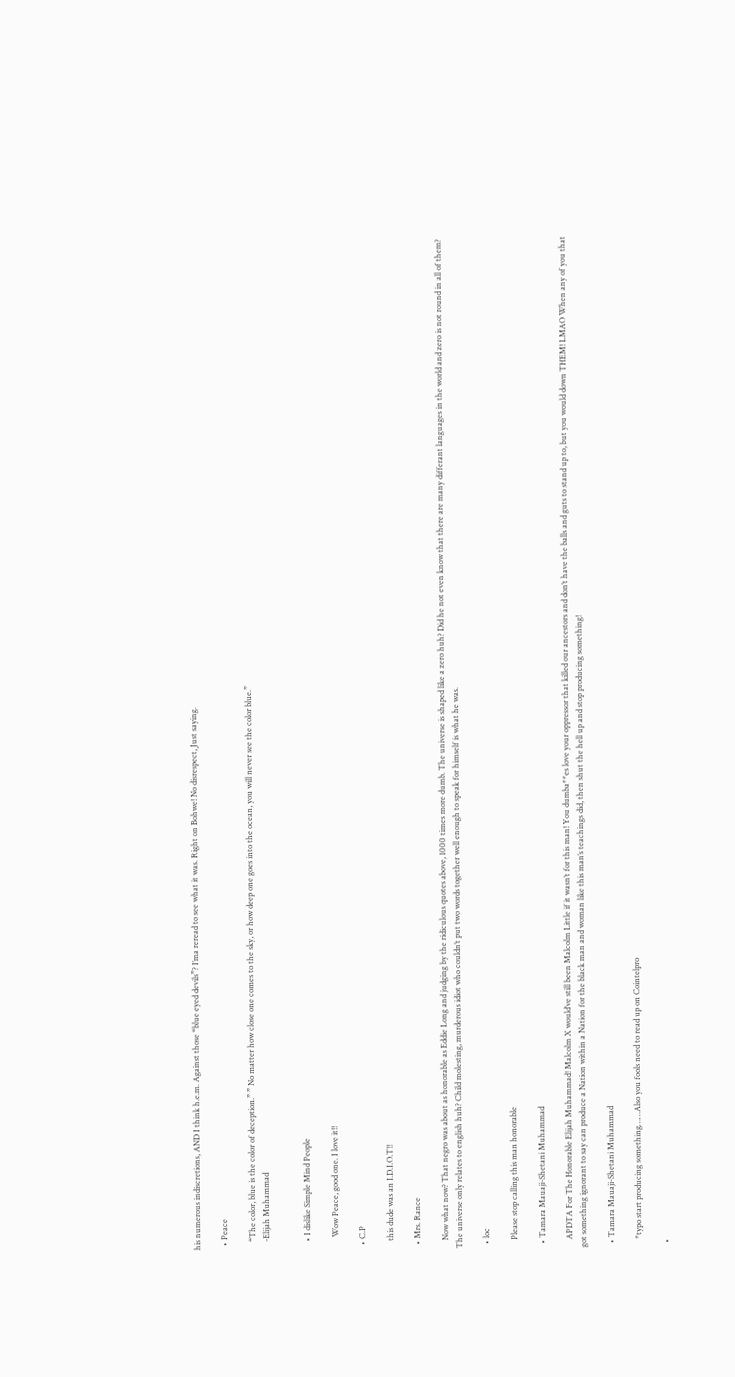his numerous indiscretions, AND I think h.e.m. Against those “blue eyed devils”? I’ma reread to see what it was. Right on Bohwe! No disrespect, Just saying.

  • Peace

    “The color, blue is the color of deception.” ” No matter how close one comes to the sky, or how deep one goes into the ocean, you will never see the color blue.”
    -Elijah Muhammad


    • I dislike Simple Mind People

      Wow Peace, good one. I love it!!

  • C.P

    this dude was an I.D.I.O.T!!

  • Mrs. Rance

    Now what now? That negro was about as honorable as Eddie Long and judging by the ridiculous quotes above, 1000 times more dumb. The universe is shaped like a zero huh? Did he not even know that there are many differant languages in the world and zero is not round in all of them? The universe only relates to english huh? Child molesting, murderous idiot who couldn’t put two words together well enough to speak for himself is what he was.

  • loc

    Please stop calling this man honorable

  • Tamara Mauaji-Shetani Muhammad

    APDTA For The Honorable Elijah Muhammad! Malcolm X would’ve still been Malcolm Little if it wasn’t for this man! You dumba**es love your oppressor that killed our ancestors and don’t have the balls and guts to stand up to, but you would down THEM! LMAO When any of you that got something ignorant to say can produce a Nation within a Nation for the black man and woman like this man’s teachings did, then shut the hell up and stop producing something!

  • Tamara Mauaji-Shetani Muhammad

    *typo start producing something……Also you fools need to read up on Cointelpro

  •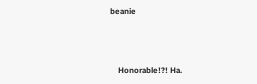beanie



    Honorable!?! Ha.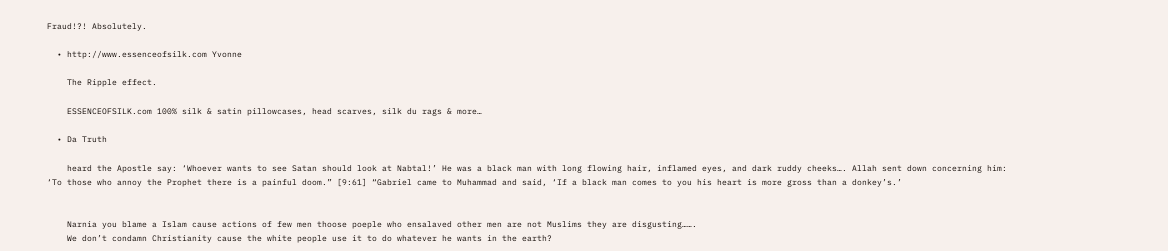Fraud!?! Absolutely.

  • http://www.essenceofsilk.com Yvonne

    The Ripple effect.

    ESSENCEOFSILK.com 100% silk & satin pillowcases, head scarves, silk du rags & more…

  • Da Truth

    heard the Apostle say: ‘Whoever wants to see Satan should look at Nabtal!’ He was a black man with long flowing hair, inflamed eyes, and dark ruddy cheeks…. Allah sent down concerning him: ‘To those who annoy the Prophet there is a painful doom.” [9:61] “Gabriel came to Muhammad and said, ‘If a black man comes to you his heart is more gross than a donkey’s.’


    Narnia you blame a Islam cause actions of few men thoose poeple who ensalaved other men are not Muslims they are disgusting…….
    We don’t condamn Christianity cause the white people use it to do whatever he wants in the earth?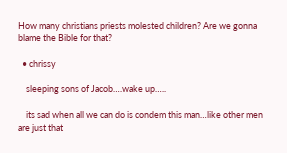How many christians priests molested children? Are we gonna blame the Bible for that?

  • chrissy

    sleeping sons of Jacob….wake up…..

    its sad when all we can do is condem this man…like other men are just that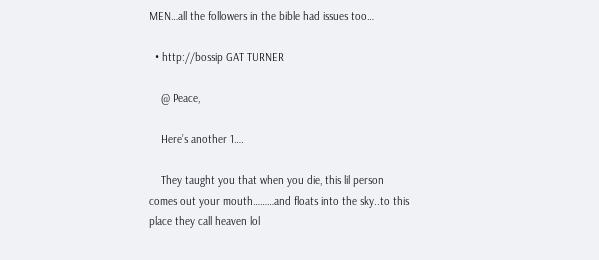MEN…all the followers in the bible had issues too…

  • http://bossip GAT TURNER

    @ Peace,

    Here’s another 1….

    They taught you that when you die, this lil person comes out your mouth………and floats into the sky..to this place they call heaven lol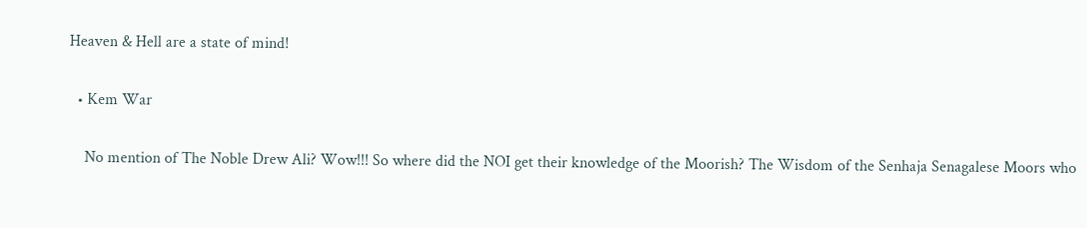Heaven & Hell are a state of mind!

  • Kem War

    No mention of The Noble Drew Ali? Wow!!! So where did the NOI get their knowledge of the Moorish? The Wisdom of the Senhaja Senagalese Moors who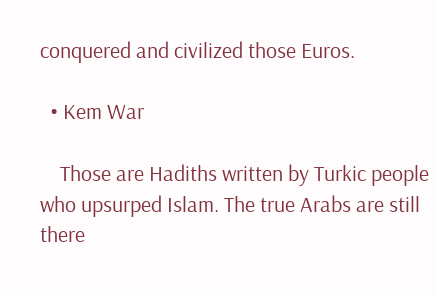conquered and civilized those Euros.

  • Kem War

    Those are Hadiths written by Turkic people who upsurped Islam. The true Arabs are still there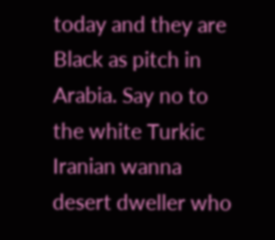today and they are Black as pitch in Arabia. Say no to the white Turkic Iranian wanna desert dweller who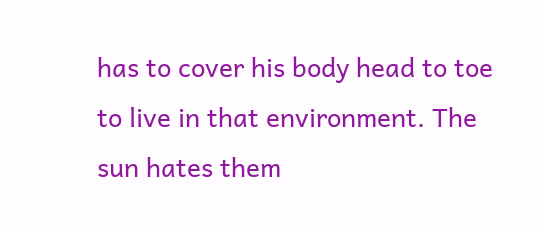has to cover his body head to toe to live in that environment. The sun hates them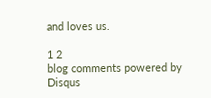and loves us.

1 2
blog comments powered by Disqus